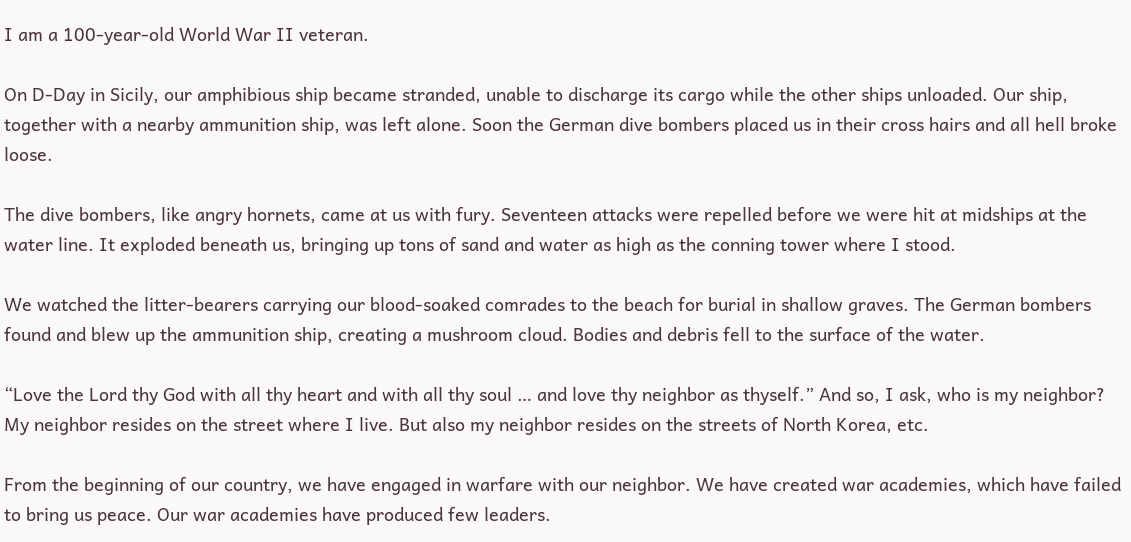I am a 100-year-old World War II veteran.

On D-Day in Sicily, our amphibious ship became stranded, unable to discharge its cargo while the other ships unloaded. Our ship, together with a nearby ammunition ship, was left alone. Soon the German dive bombers placed us in their cross hairs and all hell broke loose.

The dive bombers, like angry hornets, came at us with fury. Seventeen attacks were repelled before we were hit at midships at the water line. It exploded beneath us, bringing up tons of sand and water as high as the conning tower where I stood.

We watched the litter-bearers carrying our blood-soaked comrades to the beach for burial in shallow graves. The German bombers found and blew up the ammunition ship, creating a mushroom cloud. Bodies and debris fell to the surface of the water.

“Love the Lord thy God with all thy heart and with all thy soul … and love thy neighbor as thyself.” And so, I ask, who is my neighbor? My neighbor resides on the street where I live. But also my neighbor resides on the streets of North Korea, etc.

From the beginning of our country, we have engaged in warfare with our neighbor. We have created war academies, which have failed to bring us peace. Our war academies have produced few leaders.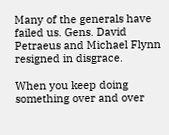Many of the generals have failed us. Gens. David Petraeus and Michael Flynn resigned in disgrace.

When you keep doing something over and over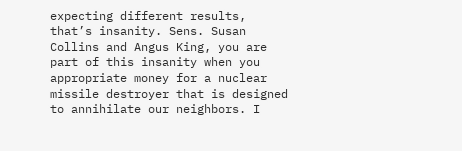expecting different results, that’s insanity. Sens. Susan Collins and Angus King, you are part of this insanity when you appropriate money for a nuclear missile destroyer that is designed to annihilate our neighbors. I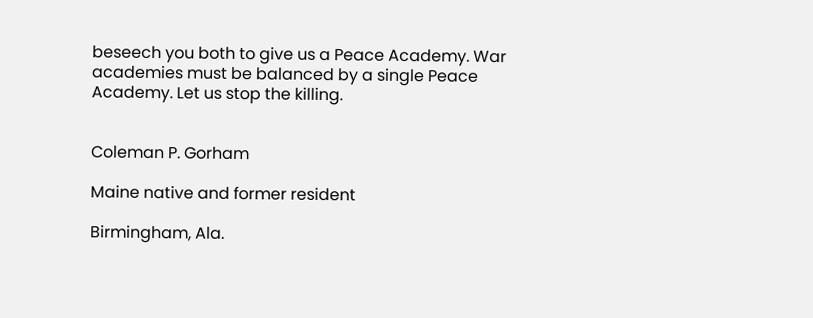beseech you both to give us a Peace Academy. War academies must be balanced by a single Peace Academy. Let us stop the killing.


Coleman P. Gorham

Maine native and former resident

Birmingham, Ala.